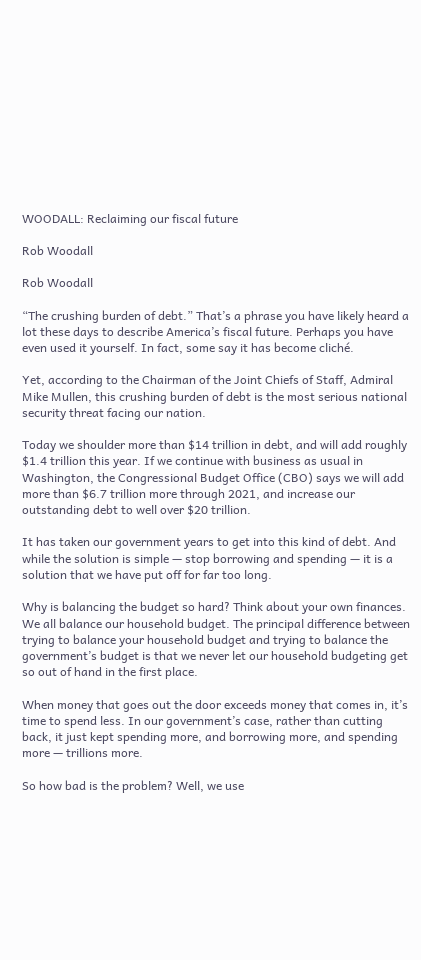WOODALL: Reclaiming our fiscal future

Rob Woodall

Rob Woodall

“The crushing burden of debt.” That’s a phrase you have likely heard a lot these days to describe America’s fiscal future. Perhaps you have even used it yourself. In fact, some say it has become cliché.

Yet, according to the Chairman of the Joint Chiefs of Staff, Admiral Mike Mullen, this crushing burden of debt is the most serious national security threat facing our nation.

Today we shoulder more than $14 trillion in debt, and will add roughly $1.4 trillion this year. If we continue with business as usual in Washington, the Congressional Budget Office (CBO) says we will add more than $6.7 trillion more through 2021, and increase our outstanding debt to well over $20 trillion.

It has taken our government years to get into this kind of debt. And while the solution is simple — stop borrowing and spending — it is a solution that we have put off for far too long.

Why is balancing the budget so hard? Think about your own finances. We all balance our household budget. The principal difference between trying to balance your household budget and trying to balance the government’s budget is that we never let our household budgeting get so out of hand in the first place.

When money that goes out the door exceeds money that comes in, it’s time to spend less. In our government’s case, rather than cutting back, it just kept spending more, and borrowing more, and spending more — trillions more.

So how bad is the problem? Well, we use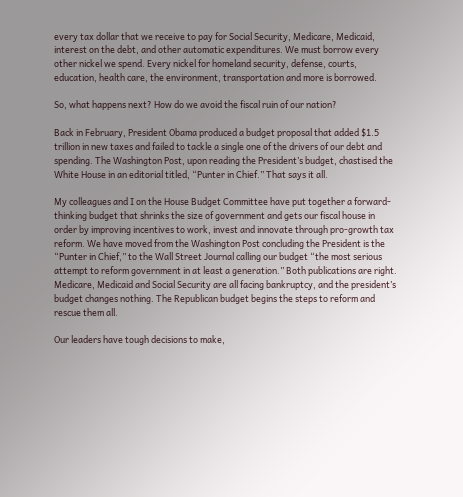every tax dollar that we receive to pay for Social Security, Medicare, Medicaid, interest on the debt, and other automatic expenditures. We must borrow every other nickel we spend. Every nickel for homeland security, defense, courts, education, health care, the environment, transportation and more is borrowed.

So, what happens next? How do we avoid the fiscal ruin of our nation?

Back in February, President Obama produced a budget proposal that added $1.5 trillion in new taxes and failed to tackle a single one of the drivers of our debt and spending. The Washington Post, upon reading the President’s budget, chastised the White House in an editorial titled, “Punter in Chief.” That says it all.

My colleagues and I on the House Budget Committee have put together a forward-thinking budget that shrinks the size of government and gets our fiscal house in order by improving incentives to work, invest and innovate through pro-growth tax reform. We have moved from the Washington Post concluding the President is the “Punter in Chief,” to the Wall Street Journal calling our budget “the most serious attempt to reform government in at least a generation.” Both publications are right. Medicare, Medicaid and Social Security are all facing bankruptcy, and the president’s budget changes nothing. The Republican budget begins the steps to reform and rescue them all.

Our leaders have tough decisions to make,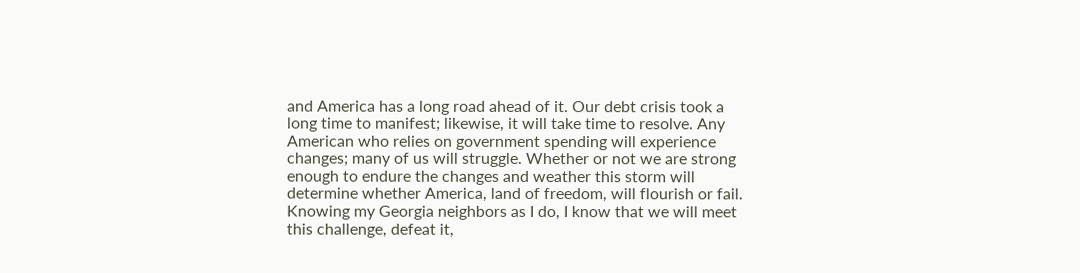and America has a long road ahead of it. Our debt crisis took a long time to manifest; likewise, it will take time to resolve. Any American who relies on government spending will experience changes; many of us will struggle. Whether or not we are strong enough to endure the changes and weather this storm will determine whether America, land of freedom, will flourish or fail. Knowing my Georgia neighbors as I do, I know that we will meet this challenge, defeat it,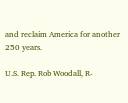and reclaim America for another 250 years.

U.S. Rep. Rob Woodall, R-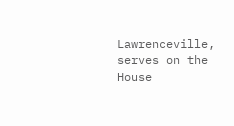Lawrenceville, serves on the House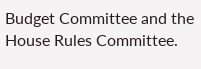Budget Committee and the House Rules Committee.